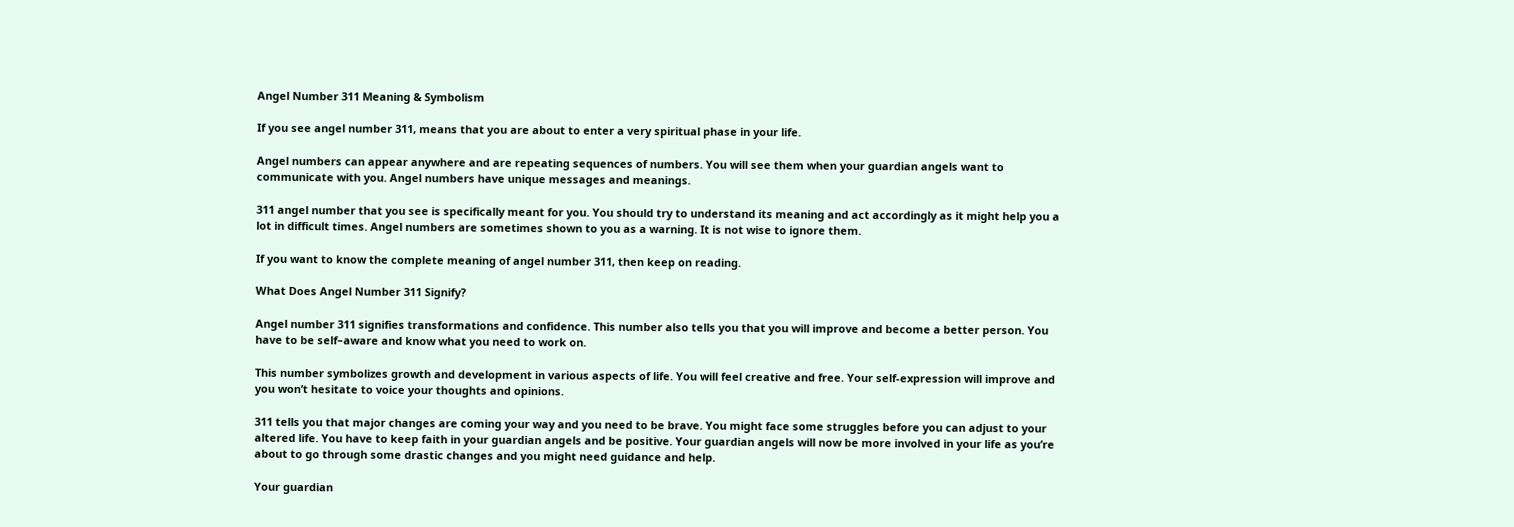Angel Number 311 Meaning & Symbolism

If you see angel number 311, means that you are about to enter a very spiritual phase in your life.

Angel numbers can appear anywhere and are repeating sequences of numbers. You will see them when your guardian angels want to communicate with you. Angel numbers have unique messages and meanings.

311 angel number that you see is specifically meant for you. You should try to understand its meaning and act accordingly as it might help you a lot in difficult times. Angel numbers are sometimes shown to you as a warning. It is not wise to ignore them.

If you want to know the complete meaning of angel number 311, then keep on reading.

What Does Angel Number 311 Signify?

Angel number 311 signifies transformations and confidence. This number also tells you that you will improve and become a better person. You have to be self–aware and know what you need to work on.

This number symbolizes growth and development in various aspects of life. You will feel creative and free. Your self-expression will improve and you won’t hesitate to voice your thoughts and opinions.

311 tells you that major changes are coming your way and you need to be brave. You might face some struggles before you can adjust to your altered life. You have to keep faith in your guardian angels and be positive. Your guardian angels will now be more involved in your life as you’re about to go through some drastic changes and you might need guidance and help.

Your guardian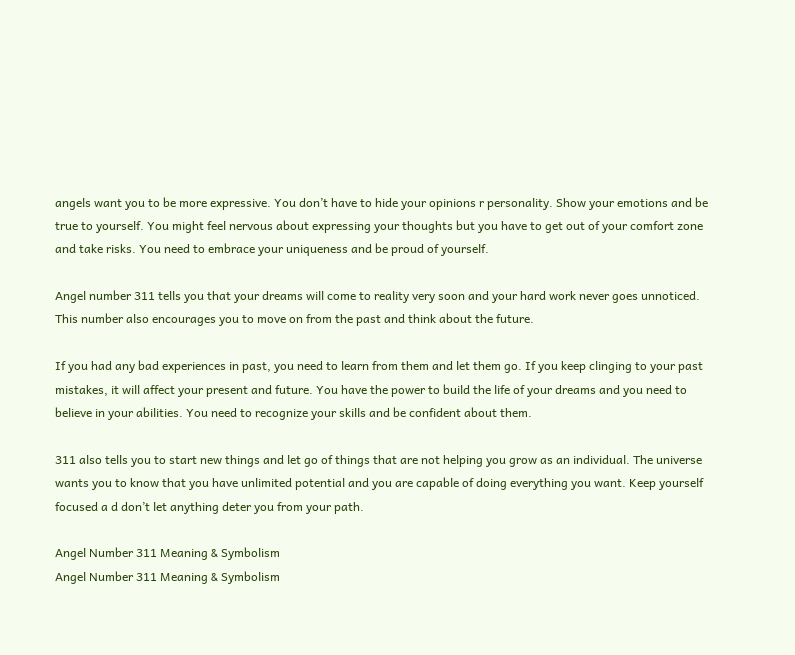angels want you to be more expressive. You don’t have to hide your opinions r personality. Show your emotions and be true to yourself. You might feel nervous about expressing your thoughts but you have to get out of your comfort zone and take risks. You need to embrace your uniqueness and be proud of yourself.

Angel number 311 tells you that your dreams will come to reality very soon and your hard work never goes unnoticed. This number also encourages you to move on from the past and think about the future.

If you had any bad experiences in past, you need to learn from them and let them go. If you keep clinging to your past mistakes, it will affect your present and future. You have the power to build the life of your dreams and you need to believe in your abilities. You need to recognize your skills and be confident about them.

311 also tells you to start new things and let go of things that are not helping you grow as an individual. The universe wants you to know that you have unlimited potential and you are capable of doing everything you want. Keep yourself focused a d don’t let anything deter you from your path.

Angel Number 311 Meaning & Symbolism
Angel Number 311 Meaning & Symbolism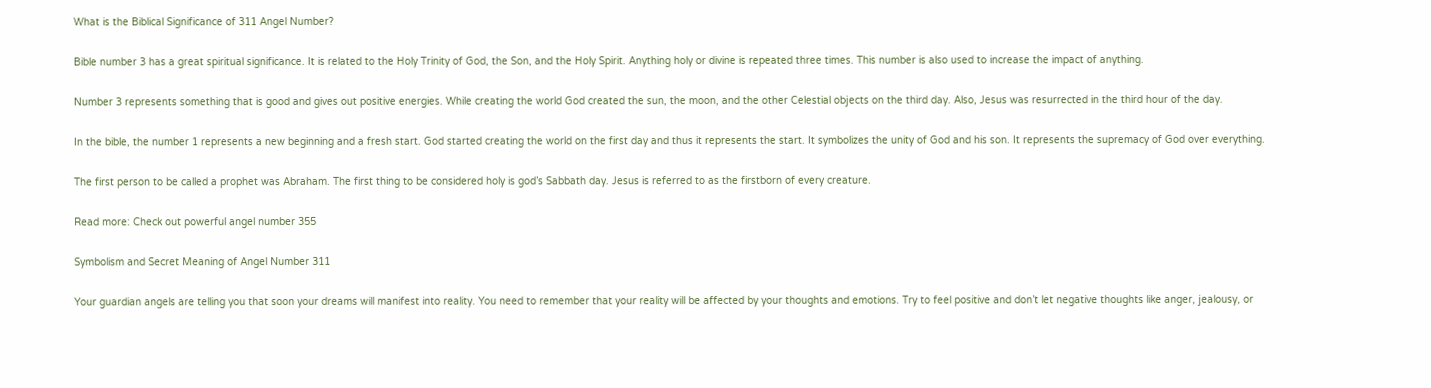What is the Biblical Significance of 311 Angel Number?

Bible number 3 has a great spiritual significance. It is related to the Holy Trinity of God, the Son, and the Holy Spirit. Anything holy or divine is repeated three times. This number is also used to increase the impact of anything.

Number 3 represents something that is good and gives out positive energies. While creating the world God created the sun, the moon, and the other Celestial objects on the third day. Also, Jesus was resurrected in the third hour of the day.

In the bible, the number 1 represents a new beginning and a fresh start. God started creating the world on the first day and thus it represents the start. It symbolizes the unity of God and his son. It represents the supremacy of God over everything.

The first person to be called a prophet was Abraham. The first thing to be considered holy is god’s Sabbath day. Jesus is referred to as the firstborn of every creature.

Read more: Check out powerful angel number 355

Symbolism and Secret Meaning of Angel Number 311

Your guardian angels are telling you that soon your dreams will manifest into reality. You need to remember that your reality will be affected by your thoughts and emotions. Try to feel positive and don’t let negative thoughts like anger, jealousy, or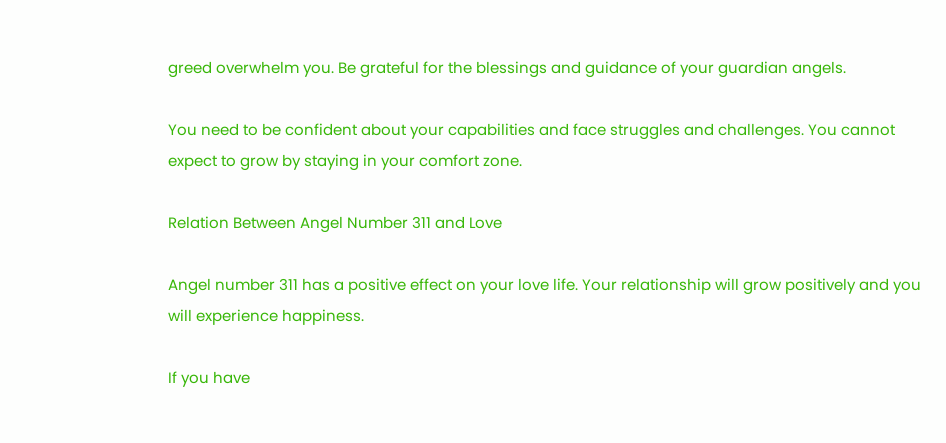greed overwhelm you. Be grateful for the blessings and guidance of your guardian angels.

You need to be confident about your capabilities and face struggles and challenges. You cannot expect to grow by staying in your comfort zone.

Relation Between Angel Number 311 and Love

Angel number 311 has a positive effect on your love life. Your relationship will grow positively and you will experience happiness.

If you have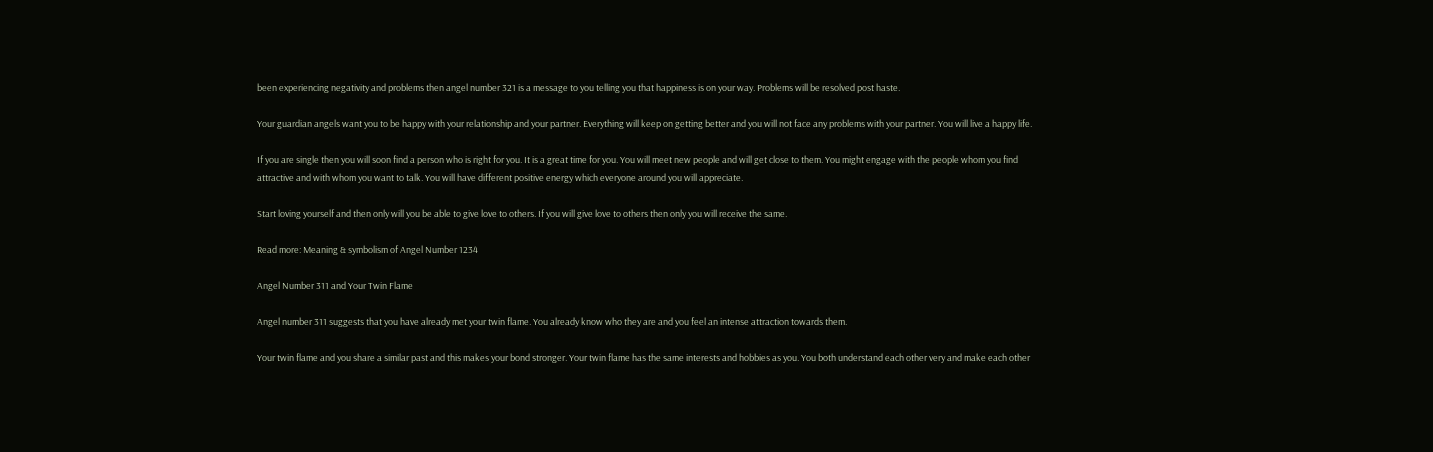been experiencing negativity and problems then angel number 321 is a message to you telling you that happiness is on your way. Problems will be resolved post haste.

Your guardian angels want you to be happy with your relationship and your partner. Everything will keep on getting better and you will not face any problems with your partner. You will live a happy life.

If you are single then you will soon find a person who is right for you. It is a great time for you. You will meet new people and will get close to them. You might engage with the people whom you find attractive and with whom you want to talk. You will have different positive energy which everyone around you will appreciate.

Start loving yourself and then only will you be able to give love to others. If you will give love to others then only you will receive the same.

Read more: Meaning & symbolism of Angel Number 1234

Angel Number 311 and Your Twin Flame

Angel number 311 suggests that you have already met your twin flame. You already know who they are and you feel an intense attraction towards them.

Your twin flame and you share a similar past and this makes your bond stronger. Your twin flame has the same interests and hobbies as you. You both understand each other very and make each other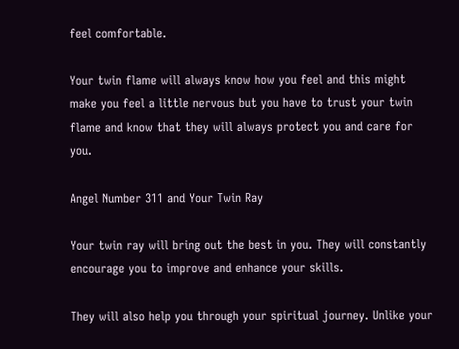feel comfortable.

Your twin flame will always know how you feel and this might make you feel a little nervous but you have to trust your twin flame and know that they will always protect you and care for you.

Angel Number 311 and Your Twin Ray

Your twin ray will bring out the best in you. They will constantly encourage you to improve and enhance your skills.

They will also help you through your spiritual journey. Unlike your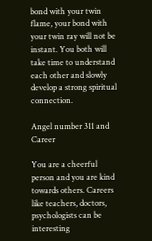bond with your twin flame, your bond with your twin ray will not be instant. You both will take time to understand each other and slowly develop a strong spiritual connection.

Angel number 311 and Career

You are a cheerful person and you are kind towards others. Careers like teachers, doctors, psychologists can be interesting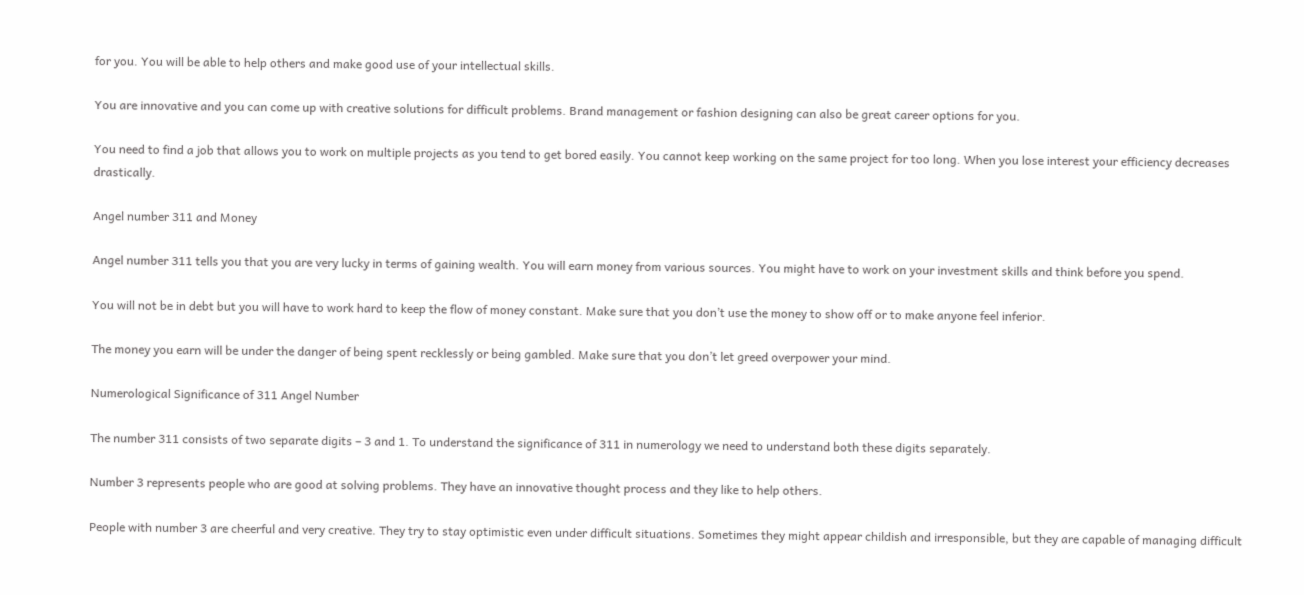for you. You will be able to help others and make good use of your intellectual skills.

You are innovative and you can come up with creative solutions for difficult problems. Brand management or fashion designing can also be great career options for you.

You need to find a job that allows you to work on multiple projects as you tend to get bored easily. You cannot keep working on the same project for too long. When you lose interest your efficiency decreases drastically.

Angel number 311 and Money

Angel number 311 tells you that you are very lucky in terms of gaining wealth. You will earn money from various sources. You might have to work on your investment skills and think before you spend.

You will not be in debt but you will have to work hard to keep the flow of money constant. Make sure that you don’t use the money to show off or to make anyone feel inferior.

The money you earn will be under the danger of being spent recklessly or being gambled. Make sure that you don’t let greed overpower your mind.

Numerological Significance of 311 Angel Number

The number 311 consists of two separate digits – 3 and 1. To understand the significance of 311 in numerology we need to understand both these digits separately.

Number 3 represents people who are good at solving problems. They have an innovative thought process and they like to help others.

People with number 3 are cheerful and very creative. They try to stay optimistic even under difficult situations. Sometimes they might appear childish and irresponsible, but they are capable of managing difficult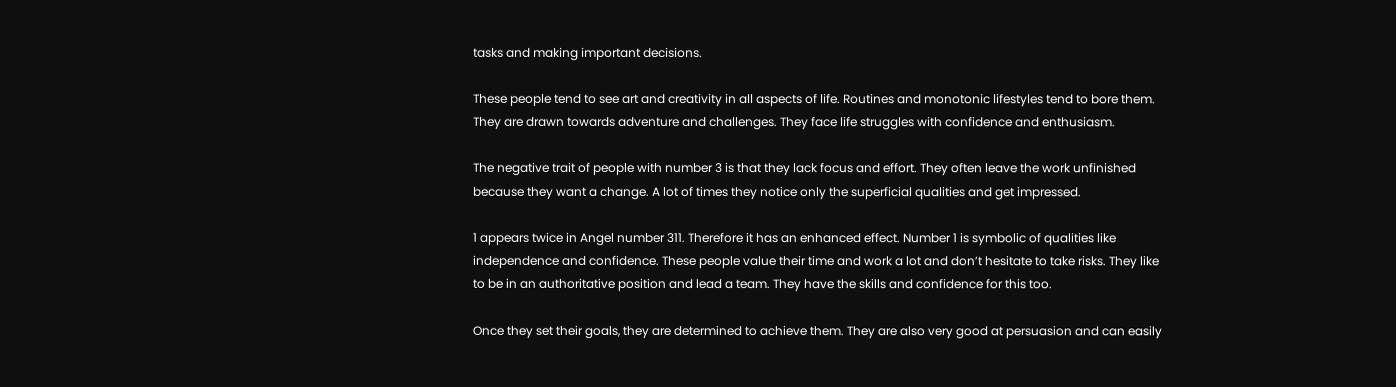tasks and making important decisions.

These people tend to see art and creativity in all aspects of life. Routines and monotonic lifestyles tend to bore them. They are drawn towards adventure and challenges. They face life struggles with confidence and enthusiasm.

The negative trait of people with number 3 is that they lack focus and effort. They often leave the work unfinished because they want a change. A lot of times they notice only the superficial qualities and get impressed.

1 appears twice in Angel number 311. Therefore it has an enhanced effect. Number 1 is symbolic of qualities like independence and confidence. These people value their time and work a lot and don’t hesitate to take risks. They like to be in an authoritative position and lead a team. They have the skills and confidence for this too.

Once they set their goals, they are determined to achieve them. They are also very good at persuasion and can easily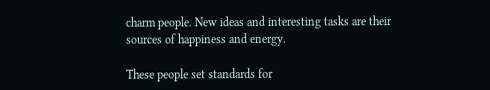charm people. New ideas and interesting tasks are their sources of happiness and energy.

These people set standards for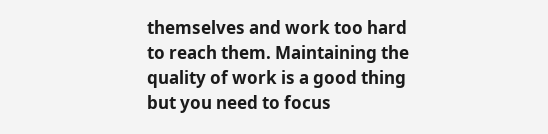themselves and work too hard to reach them. Maintaining the quality of work is a good thing but you need to focus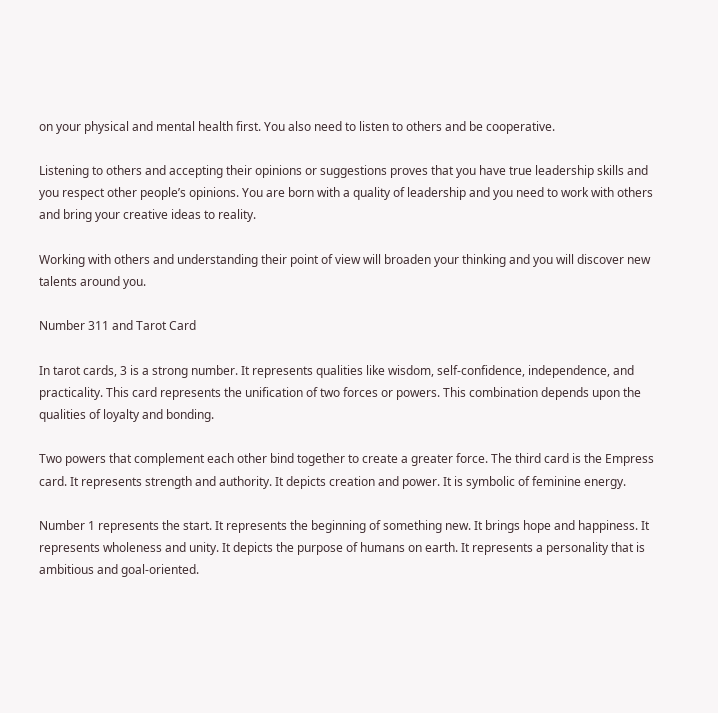on your physical and mental health first. You also need to listen to others and be cooperative.

Listening to others and accepting their opinions or suggestions proves that you have true leadership skills and you respect other people’s opinions. You are born with a quality of leadership and you need to work with others and bring your creative ideas to reality.

Working with others and understanding their point of view will broaden your thinking and you will discover new talents around you.

Number 311 and Tarot Card

In tarot cards, 3 is a strong number. It represents qualities like wisdom, self-confidence, independence, and practicality. This card represents the unification of two forces or powers. This combination depends upon the qualities of loyalty and bonding.

Two powers that complement each other bind together to create a greater force. The third card is the Empress card. It represents strength and authority. It depicts creation and power. It is symbolic of feminine energy.

Number 1 represents the start. It represents the beginning of something new. It brings hope and happiness. It represents wholeness and unity. It depicts the purpose of humans on earth. It represents a personality that is ambitious and goal-oriented.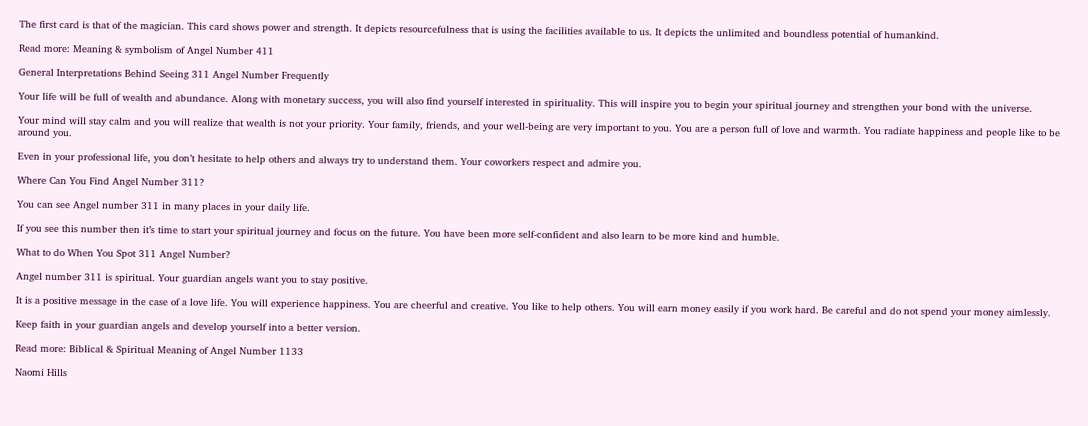The first card is that of the magician. This card shows power and strength. It depicts resourcefulness that is using the facilities available to us. It depicts the unlimited and boundless potential of humankind.

Read more: Meaning & symbolism of Angel Number 411

General Interpretations Behind Seeing 311 Angel Number Frequently

Your life will be full of wealth and abundance. Along with monetary success, you will also find yourself interested in spirituality. This will inspire you to begin your spiritual journey and strengthen your bond with the universe.

Your mind will stay calm and you will realize that wealth is not your priority. Your family, friends, and your well-being are very important to you. You are a person full of love and warmth. You radiate happiness and people like to be around you.

Even in your professional life, you don’t hesitate to help others and always try to understand them. Your coworkers respect and admire you.

Where Can You Find Angel Number 311?

You can see Angel number 311 in many places in your daily life.

If you see this number then it’s time to start your spiritual journey and focus on the future. You have been more self-confident and also learn to be more kind and humble.

What to do When You Spot 311 Angel Number?

Angel number 311 is spiritual. Your guardian angels want you to stay positive.

It is a positive message in the case of a love life. You will experience happiness. You are cheerful and creative. You like to help others. You will earn money easily if you work hard. Be careful and do not spend your money aimlessly.

Keep faith in your guardian angels and develop yourself into a better version.

Read more: Biblical & Spiritual Meaning of Angel Number 1133

Naomi Hills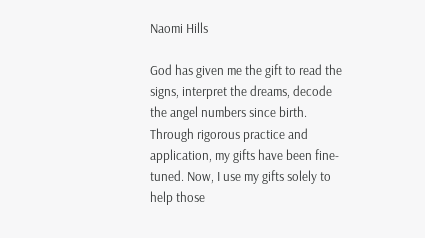Naomi Hills

God has given me the gift to read the signs, interpret the dreams, decode the angel numbers since birth. Through rigorous practice and application, my gifts have been fine-tuned. Now, I use my gifts solely to help those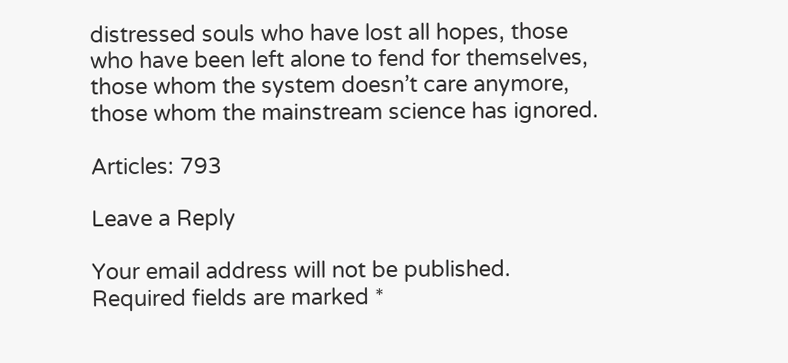distressed souls who have lost all hopes, those who have been left alone to fend for themselves, those whom the system doesn’t care anymore, those whom the mainstream science has ignored.

Articles: 793

Leave a Reply

Your email address will not be published. Required fields are marked *